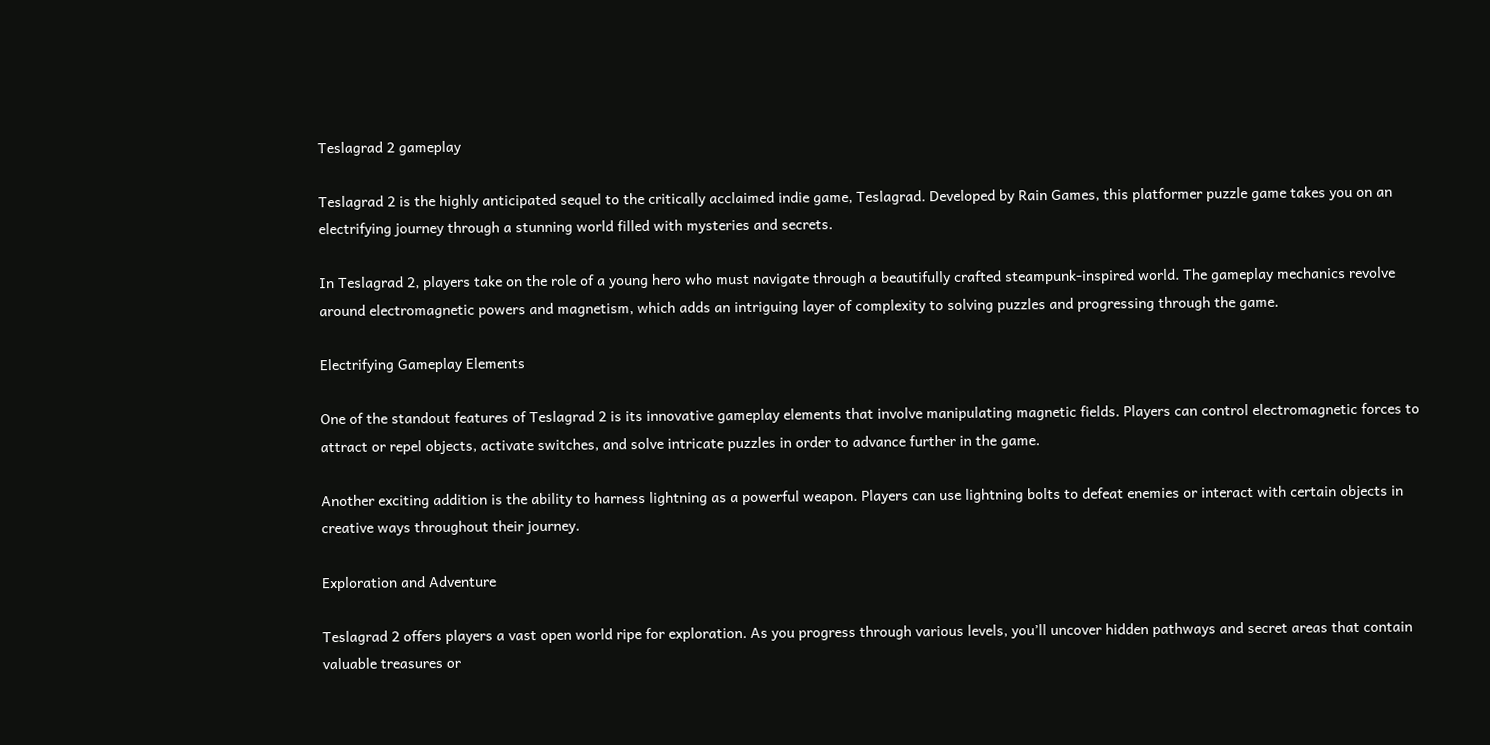Teslagrad 2 gameplay

Teslagrad 2 is the highly anticipated sequel to the critically acclaimed indie game, Teslagrad. Developed by Rain Games, this platformer puzzle game takes you on an electrifying journey through a stunning world filled with mysteries and secrets.

In Teslagrad 2, players take on the role of a young hero who must navigate through a beautifully crafted steampunk-inspired world. The gameplay mechanics revolve around electromagnetic powers and magnetism, which adds an intriguing layer of complexity to solving puzzles and progressing through the game.

Electrifying Gameplay Elements

One of the standout features of Teslagrad 2 is its innovative gameplay elements that involve manipulating magnetic fields. Players can control electromagnetic forces to attract or repel objects, activate switches, and solve intricate puzzles in order to advance further in the game.

Another exciting addition is the ability to harness lightning as a powerful weapon. Players can use lightning bolts to defeat enemies or interact with certain objects in creative ways throughout their journey.

Exploration and Adventure

Teslagrad 2 offers players a vast open world ripe for exploration. As you progress through various levels, you’ll uncover hidden pathways and secret areas that contain valuable treasures or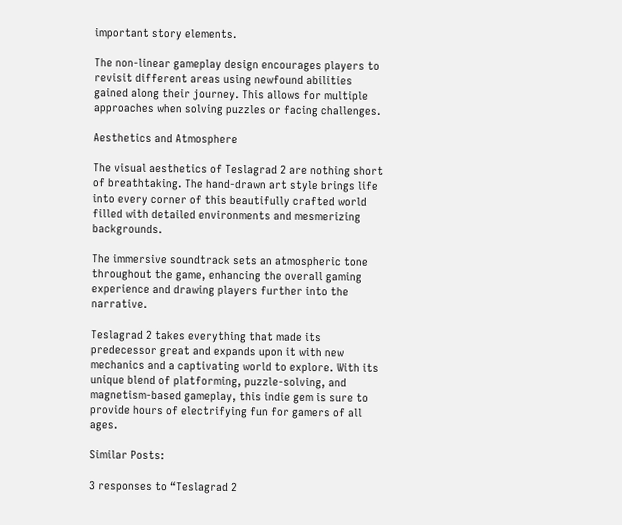important story elements.

The non-linear gameplay design encourages players to revisit different areas using newfound abilities gained along their journey. This allows for multiple approaches when solving puzzles or facing challenges.

Aesthetics and Atmosphere

The visual aesthetics of Teslagrad 2 are nothing short of breathtaking. The hand-drawn art style brings life into every corner of this beautifully crafted world filled with detailed environments and mesmerizing backgrounds.

The immersive soundtrack sets an atmospheric tone throughout the game, enhancing the overall gaming experience and drawing players further into the narrative.

Teslagrad 2 takes everything that made its predecessor great and expands upon it with new mechanics and a captivating world to explore. With its unique blend of platforming, puzzle-solving, and magnetism-based gameplay, this indie gem is sure to provide hours of electrifying fun for gamers of all ages.

Similar Posts:

3 responses to “Teslagrad 2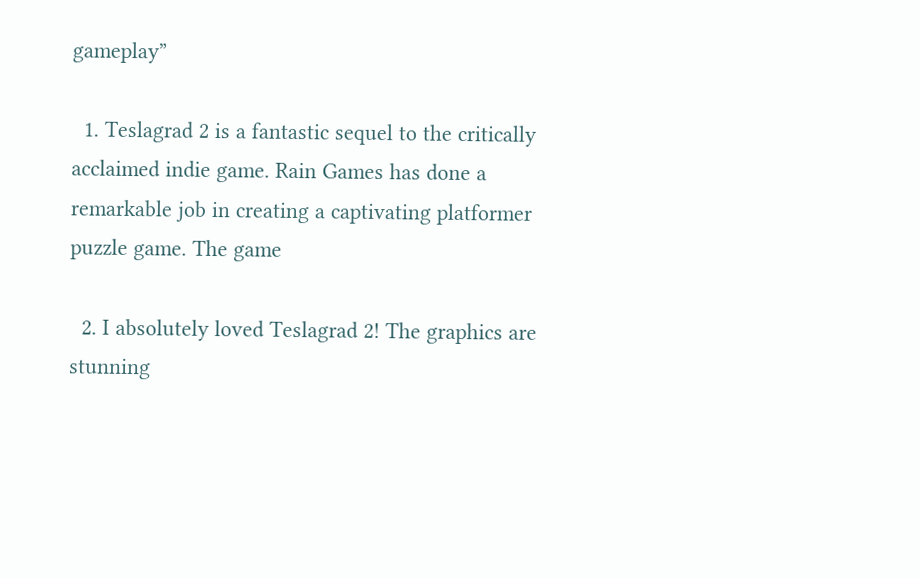gameplay”

  1. Teslagrad 2 is a fantastic sequel to the critically acclaimed indie game. Rain Games has done a remarkable job in creating a captivating platformer puzzle game. The game

  2. I absolutely loved Teslagrad 2! The graphics are stunning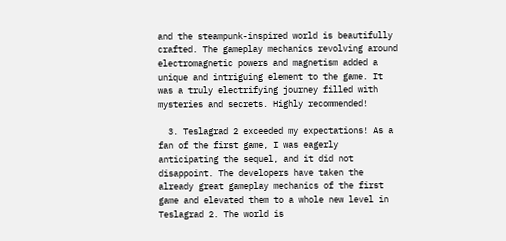and the steampunk-inspired world is beautifully crafted. The gameplay mechanics revolving around electromagnetic powers and magnetism added a unique and intriguing element to the game. It was a truly electrifying journey filled with mysteries and secrets. Highly recommended!

  3. Teslagrad 2 exceeded my expectations! As a fan of the first game, I was eagerly anticipating the sequel, and it did not disappoint. The developers have taken the already great gameplay mechanics of the first game and elevated them to a whole new level in Teslagrad 2. The world is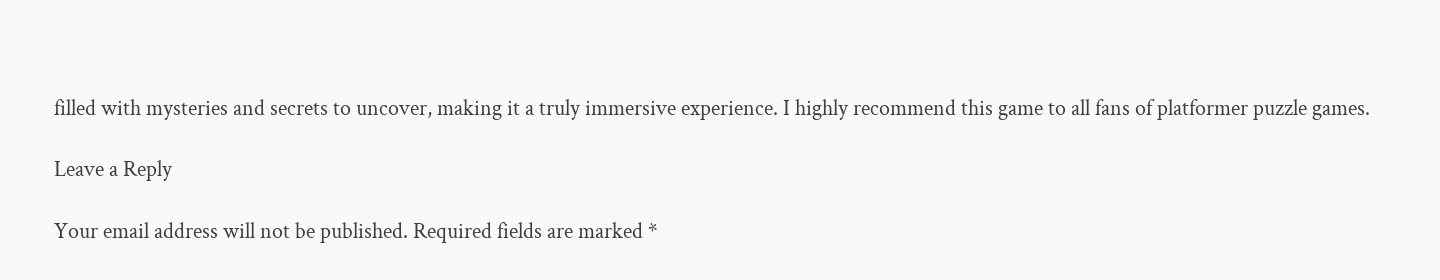filled with mysteries and secrets to uncover, making it a truly immersive experience. I highly recommend this game to all fans of platformer puzzle games.

Leave a Reply

Your email address will not be published. Required fields are marked *